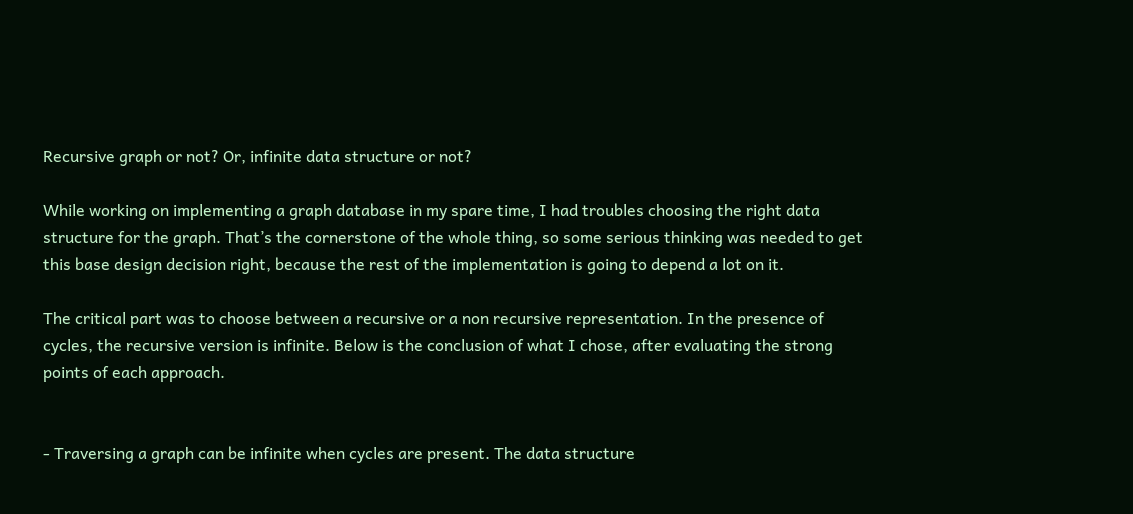Recursive graph or not? Or, infinite data structure or not?

While working on implementing a graph database in my spare time, I had troubles choosing the right data structure for the graph. That’s the cornerstone of the whole thing, so some serious thinking was needed to get this base design decision right, because the rest of the implementation is going to depend a lot on it.

The critical part was to choose between a recursive or a non recursive representation. In the presence of cycles, the recursive version is infinite. Below is the conclusion of what I chose, after evaluating the strong points of each approach.


- Traversing a graph can be infinite when cycles are present. The data structure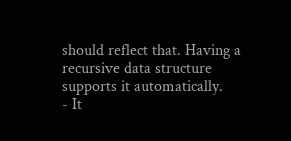should reflect that. Having a recursive data structure supports it automatically.
- It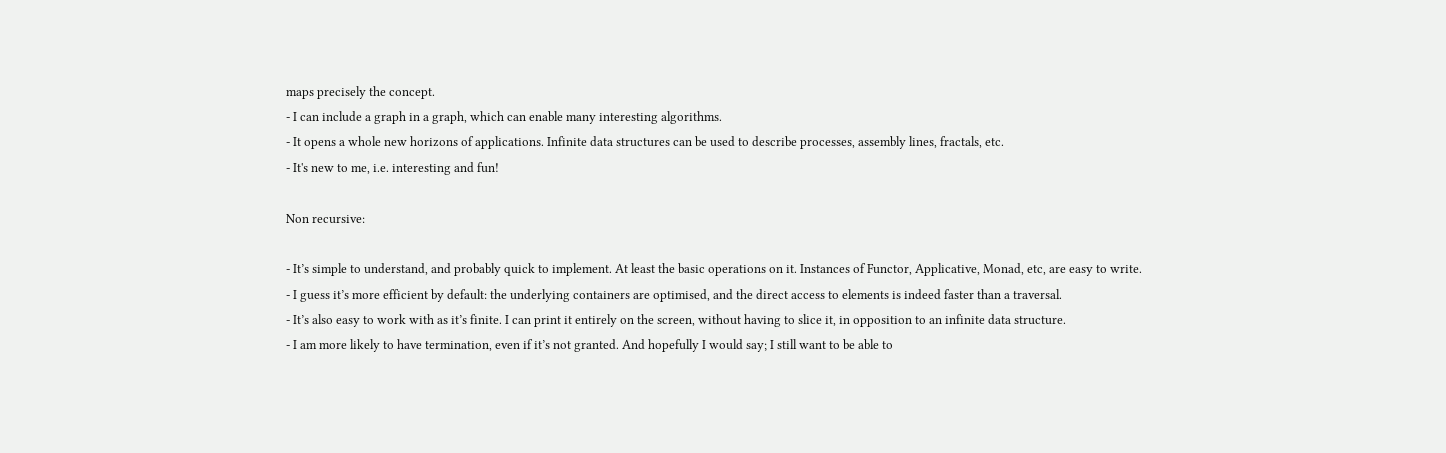maps precisely the concept.
- I can include a graph in a graph, which can enable many interesting algorithms.
- It opens a whole new horizons of applications. Infinite data structures can be used to describe processes, assembly lines, fractals, etc.
- It's new to me, i.e. interesting and fun!

Non recursive:

- It’s simple to understand, and probably quick to implement. At least the basic operations on it. Instances of Functor, Applicative, Monad, etc, are easy to write.
- I guess it’s more efficient by default: the underlying containers are optimised, and the direct access to elements is indeed faster than a traversal.
- It’s also easy to work with as it’s finite. I can print it entirely on the screen, without having to slice it, in opposition to an infinite data structure.
- I am more likely to have termination, even if it’s not granted. And hopefully I would say; I still want to be able to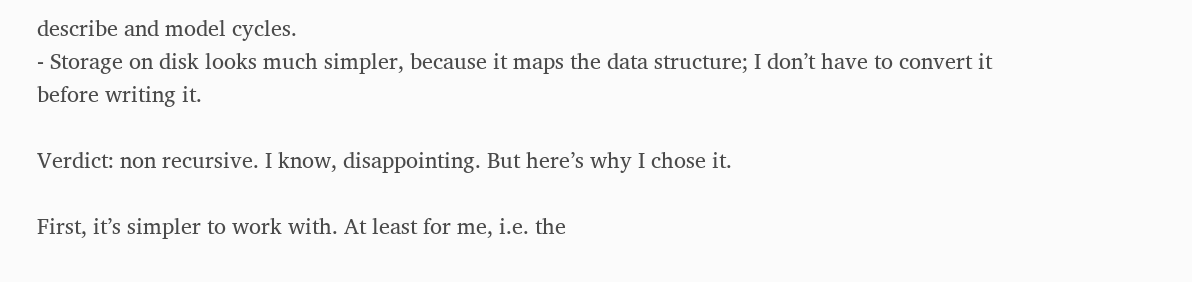describe and model cycles.
- Storage on disk looks much simpler, because it maps the data structure; I don’t have to convert it before writing it.

Verdict: non recursive. I know, disappointing. But here’s why I chose it.

First, it’s simpler to work with. At least for me, i.e. the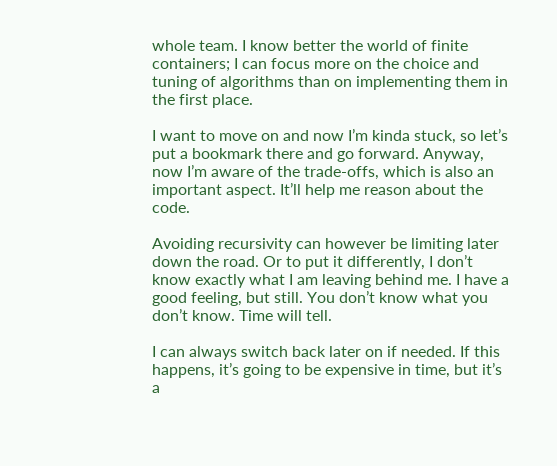whole team. I know better the world of finite containers; I can focus more on the choice and tuning of algorithms than on implementing them in the first place.

I want to move on and now I’m kinda stuck, so let’s put a bookmark there and go forward. Anyway, now I’m aware of the trade-offs, which is also an important aspect. It’ll help me reason about the code.

Avoiding recursivity can however be limiting later down the road. Or to put it differently, I don’t know exactly what I am leaving behind me. I have a good feeling, but still. You don’t know what you don’t know. Time will tell.

I can always switch back later on if needed. If this happens, it’s going to be expensive in time, but it’s a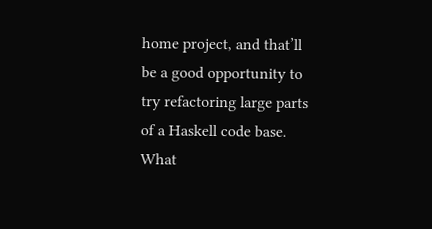home project, and that’ll be a good opportunity to try refactoring large parts of a Haskell code base. What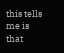this tells me is that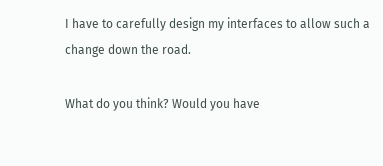I have to carefully design my interfaces to allow such a change down the road.

What do you think? Would you have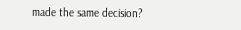made the same decision?